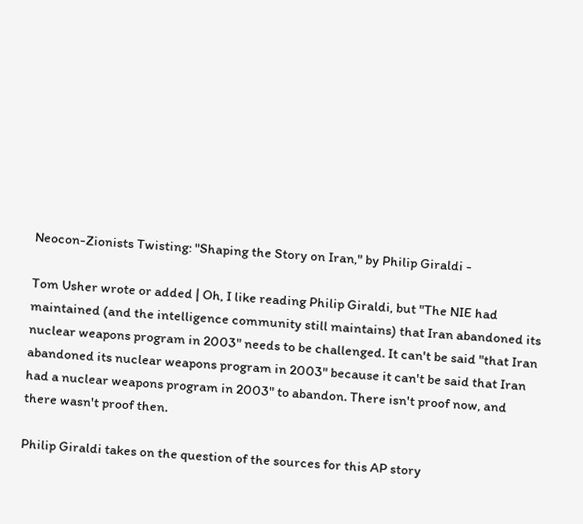Neocon-Zionists Twisting: "Shaping the Story on Iran," by Philip Giraldi -

Tom Usher wrote or added | Oh, I like reading Philip Giraldi, but "The NIE had maintained (and the intelligence community still maintains) that Iran abandoned its nuclear weapons program in 2003" needs to be challenged. It can't be said "that Iran abandoned its nuclear weapons program in 2003" because it can't be said that Iran had a nuclear weapons program in 2003" to abandon. There isn't proof now, and there wasn't proof then.

Philip Giraldi takes on the question of the sources for this AP story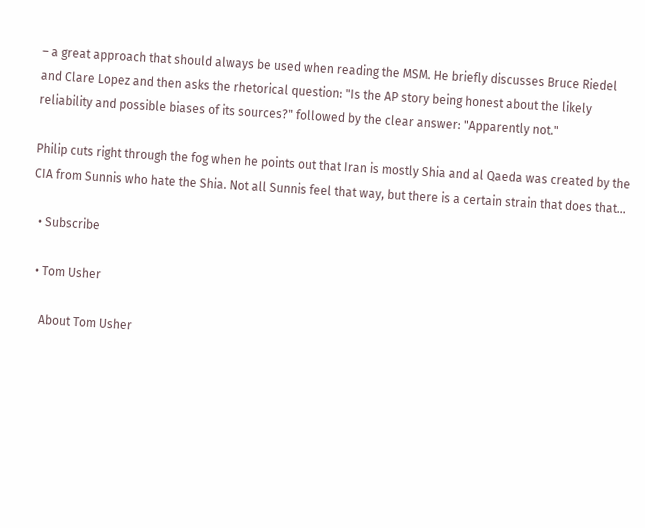– a great approach that should always be used when reading the MSM. He briefly discusses Bruce Riedel and Clare Lopez and then asks the rhetorical question: "Is the AP story being honest about the likely reliability and possible biases of its sources?" followed by the clear answer: "Apparently not."

Philip cuts right through the fog when he points out that Iran is mostly Shia and al Qaeda was created by the CIA from Sunnis who hate the Shia. Not all Sunnis feel that way, but there is a certain strain that does that...

  • Subscribe

  • Tom Usher

    About Tom Usher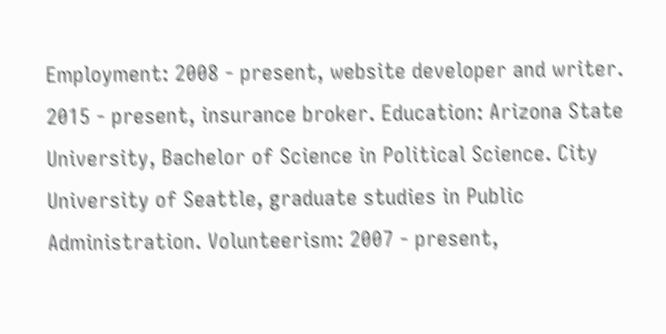Employment: 2008 - present, website developer and writer. 2015 - present, insurance broker. Education: Arizona State University, Bachelor of Science in Political Science. City University of Seattle, graduate studies in Public Administration. Volunteerism: 2007 - present,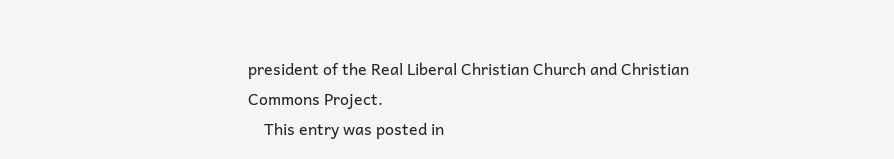president of the Real Liberal Christian Church and Christian Commons Project.
    This entry was posted in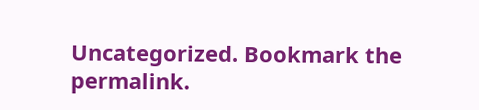Uncategorized. Bookmark the permalink.